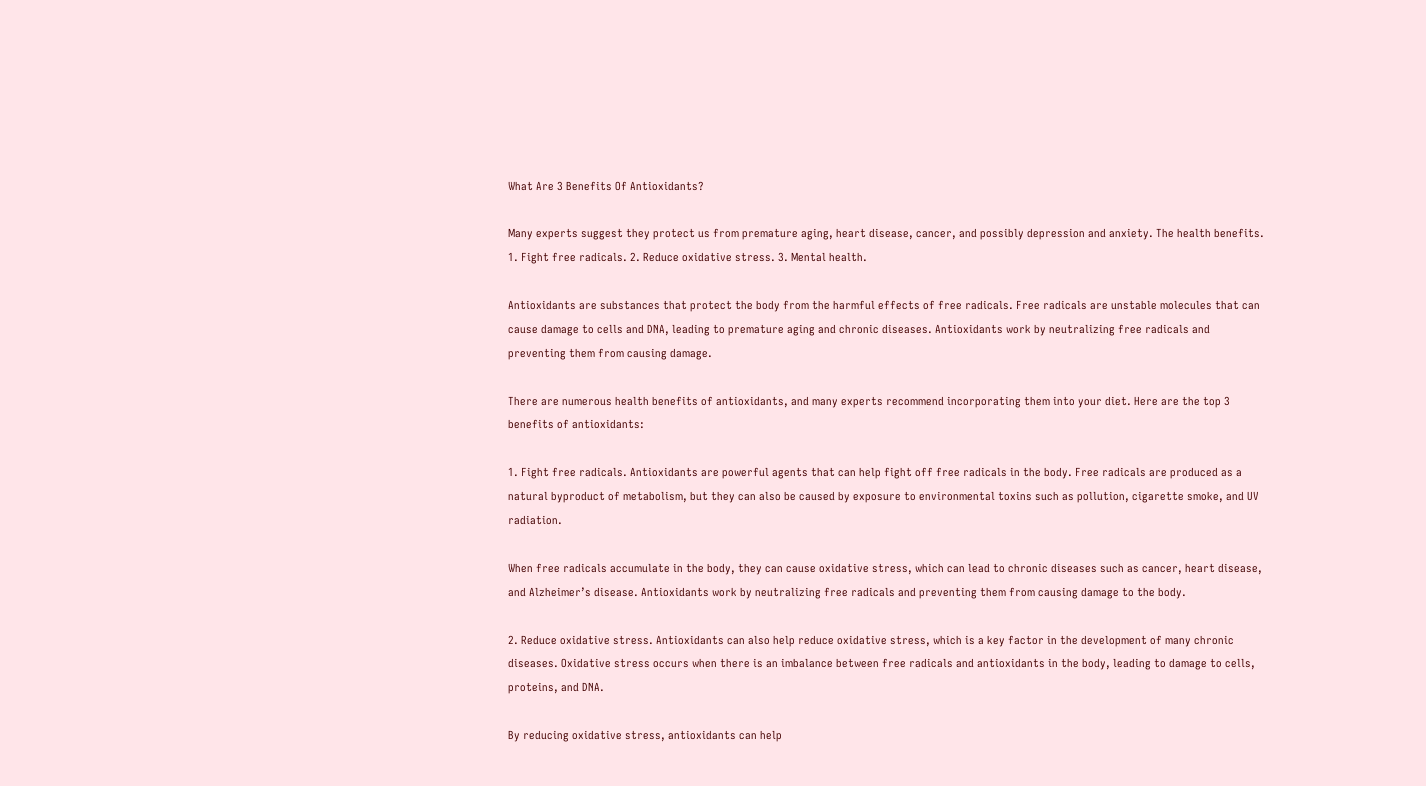What Are 3 Benefits Of Antioxidants?

Many experts suggest they protect us from premature aging, heart disease, cancer, and possibly depression and anxiety. The health benefits. 1. Fight free radicals. 2. Reduce oxidative stress. 3. Mental health.

Antioxidants are substances that protect the body from the harmful effects of free radicals. Free radicals are unstable molecules that can cause damage to cells and DNA, leading to premature aging and chronic diseases. Antioxidants work by neutralizing free radicals and preventing them from causing damage.

There are numerous health benefits of antioxidants, and many experts recommend incorporating them into your diet. Here are the top 3 benefits of antioxidants:

1. Fight free radicals. Antioxidants are powerful agents that can help fight off free radicals in the body. Free radicals are produced as a natural byproduct of metabolism, but they can also be caused by exposure to environmental toxins such as pollution, cigarette smoke, and UV radiation.

When free radicals accumulate in the body, they can cause oxidative stress, which can lead to chronic diseases such as cancer, heart disease, and Alzheimer’s disease. Antioxidants work by neutralizing free radicals and preventing them from causing damage to the body.

2. Reduce oxidative stress. Antioxidants can also help reduce oxidative stress, which is a key factor in the development of many chronic diseases. Oxidative stress occurs when there is an imbalance between free radicals and antioxidants in the body, leading to damage to cells, proteins, and DNA.

By reducing oxidative stress, antioxidants can help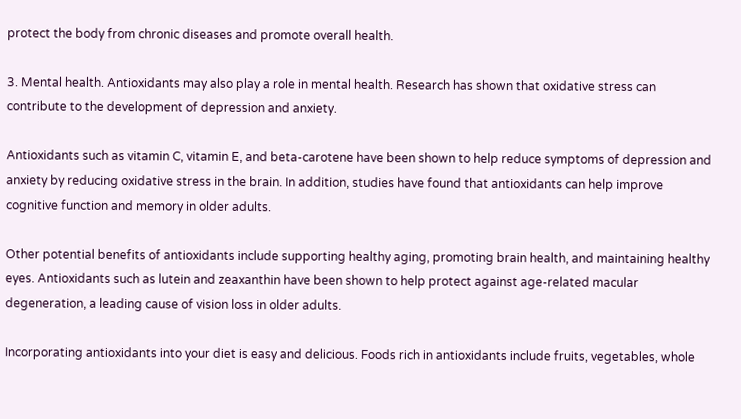protect the body from chronic diseases and promote overall health.

3. Mental health. Antioxidants may also play a role in mental health. Research has shown that oxidative stress can contribute to the development of depression and anxiety.

Antioxidants such as vitamin C, vitamin E, and beta-carotene have been shown to help reduce symptoms of depression and anxiety by reducing oxidative stress in the brain. In addition, studies have found that antioxidants can help improve cognitive function and memory in older adults.

Other potential benefits of antioxidants include supporting healthy aging, promoting brain health, and maintaining healthy eyes. Antioxidants such as lutein and zeaxanthin have been shown to help protect against age-related macular degeneration, a leading cause of vision loss in older adults.

Incorporating antioxidants into your diet is easy and delicious. Foods rich in antioxidants include fruits, vegetables, whole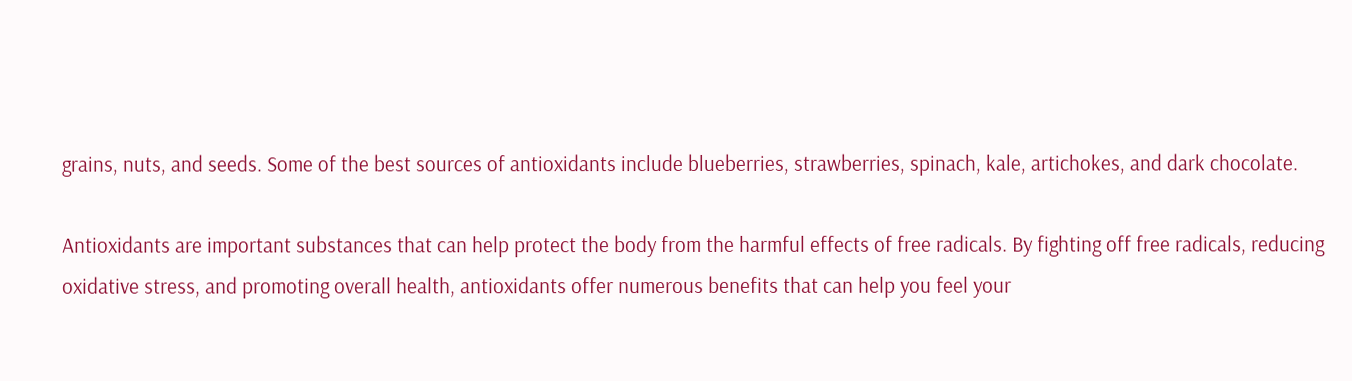grains, nuts, and seeds. Some of the best sources of antioxidants include blueberries, strawberries, spinach, kale, artichokes, and dark chocolate.

Antioxidants are important substances that can help protect the body from the harmful effects of free radicals. By fighting off free radicals, reducing oxidative stress, and promoting overall health, antioxidants offer numerous benefits that can help you feel your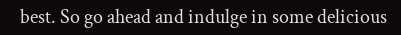best. So go ahead and indulge in some delicious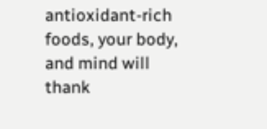antioxidant-rich foods, your body, and mind will thank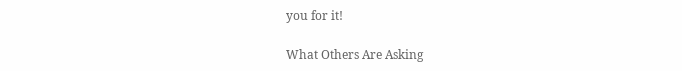you for it!

What Others Are Asking